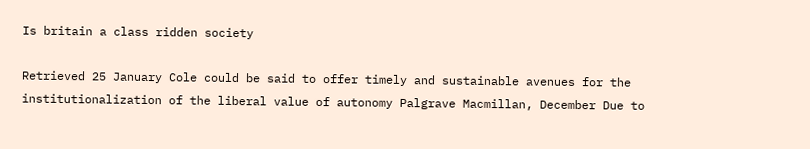Is britain a class ridden society

Retrieved 25 January Cole could be said to offer timely and sustainable avenues for the institutionalization of the liberal value of autonomy Palgrave Macmillan, December Due to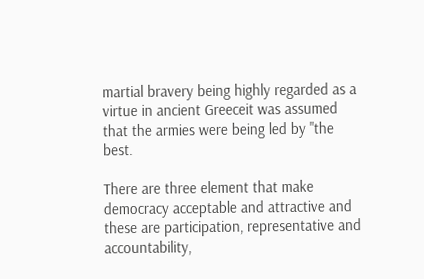martial bravery being highly regarded as a virtue in ancient Greeceit was assumed that the armies were being led by "the best.

There are three element that make democracy acceptable and attractive and these are participation, representative and accountability,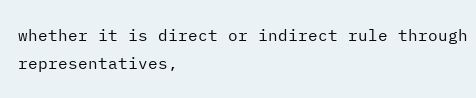whether it is direct or indirect rule through representatives,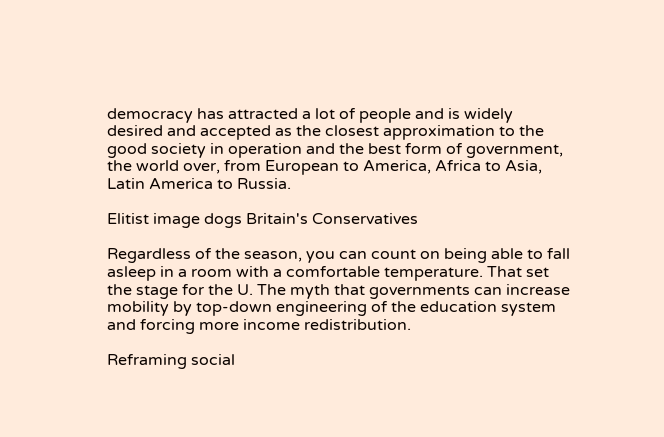democracy has attracted a lot of people and is widely desired and accepted as the closest approximation to the good society in operation and the best form of government, the world over, from European to America, Africa to Asia, Latin America to Russia.

Elitist image dogs Britain's Conservatives

Regardless of the season, you can count on being able to fall asleep in a room with a comfortable temperature. That set the stage for the U. The myth that governments can increase mobility by top-down engineering of the education system and forcing more income redistribution.

Reframing social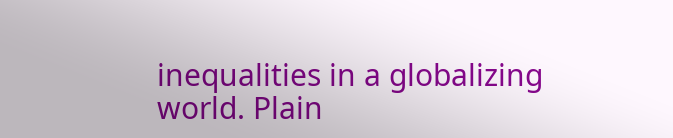inequalities in a globalizing world. Plain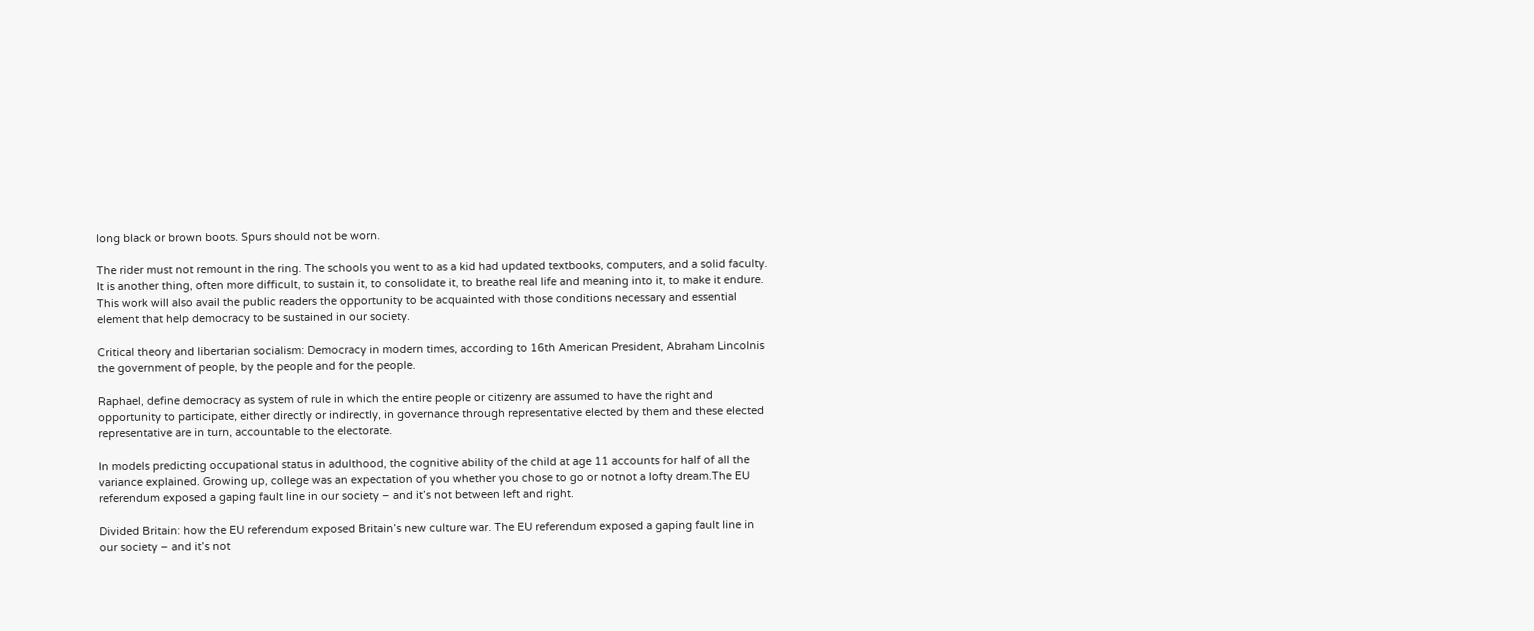long black or brown boots. Spurs should not be worn.

The rider must not remount in the ring. The schools you went to as a kid had updated textbooks, computers, and a solid faculty. It is another thing, often more difficult, to sustain it, to consolidate it, to breathe real life and meaning into it, to make it endure. This work will also avail the public readers the opportunity to be acquainted with those conditions necessary and essential element that help democracy to be sustained in our society.

Critical theory and libertarian socialism: Democracy in modern times, according to 16th American President, Abraham Lincolnis the government of people, by the people and for the people.

Raphael, define democracy as system of rule in which the entire people or citizenry are assumed to have the right and opportunity to participate, either directly or indirectly, in governance through representative elected by them and these elected representative are in turn, accountable to the electorate.

In models predicting occupational status in adulthood, the cognitive ability of the child at age 11 accounts for half of all the variance explained. Growing up, college was an expectation of you whether you chose to go or notnot a lofty dream.The EU referendum exposed a gaping fault line in our society – and it’s not between left and right.

Divided Britain: how the EU referendum exposed Britain’s new culture war. The EU referendum exposed a gaping fault line in our society – and it’s not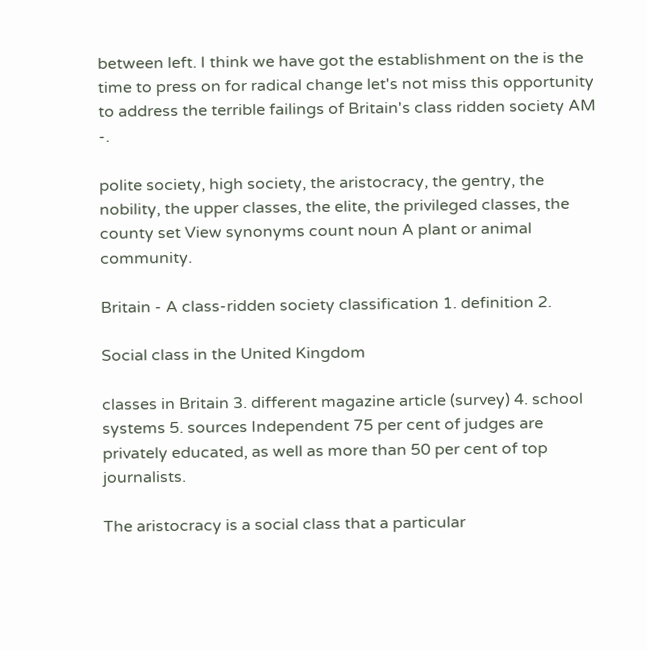between left. I think we have got the establishment on the is the time to press on for radical change let's not miss this opportunity to address the terrible failings of Britain's class ridden society AM -.

polite society, high society, the aristocracy, the gentry, the nobility, the upper classes, the elite, the privileged classes, the county set View synonyms count noun A plant or animal community.

Britain - A class-ridden society classification 1. definition 2.

Social class in the United Kingdom

classes in Britain 3. different magazine article (survey) 4. school systems 5. sources Independent 75 per cent of judges are privately educated, as well as more than 50 per cent of top journalists.

The aristocracy is a social class that a particular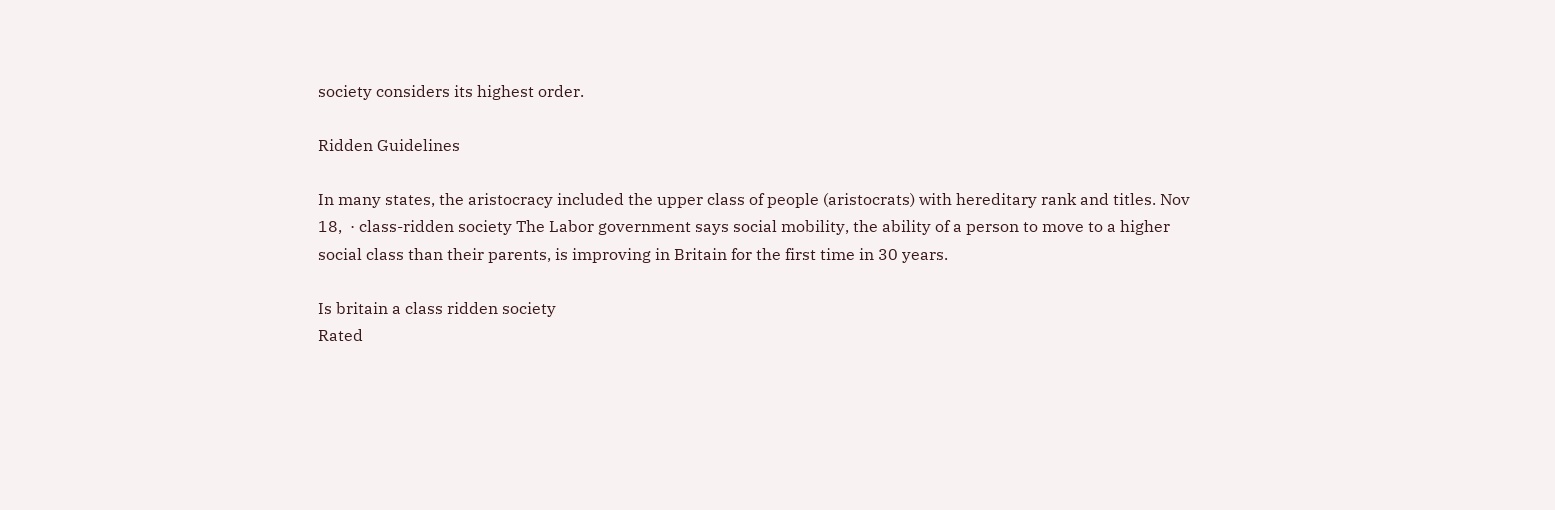society considers its highest order.

Ridden Guidelines

In many states, the aristocracy included the upper class of people (aristocrats) with hereditary rank and titles. Nov 18,  · class-ridden society The Labor government says social mobility, the ability of a person to move to a higher social class than their parents, is improving in Britain for the first time in 30 years.

Is britain a class ridden society
Rated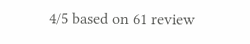4/5 based on 61 review